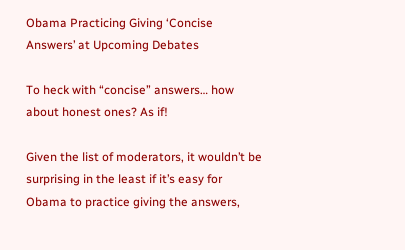Obama Practicing Giving ‘Concise Answers’ at Upcoming Debates

To heck with “concise” answers… how about honest ones? As if!

Given the list of moderators, it wouldn’t be surprising in the least if it’s easy for Obama to practice giving the answers,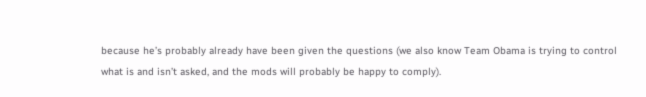because he’s probably already have been given the questions (we also know Team Obama is trying to control what is and isn’t asked, and the mods will probably be happy to comply).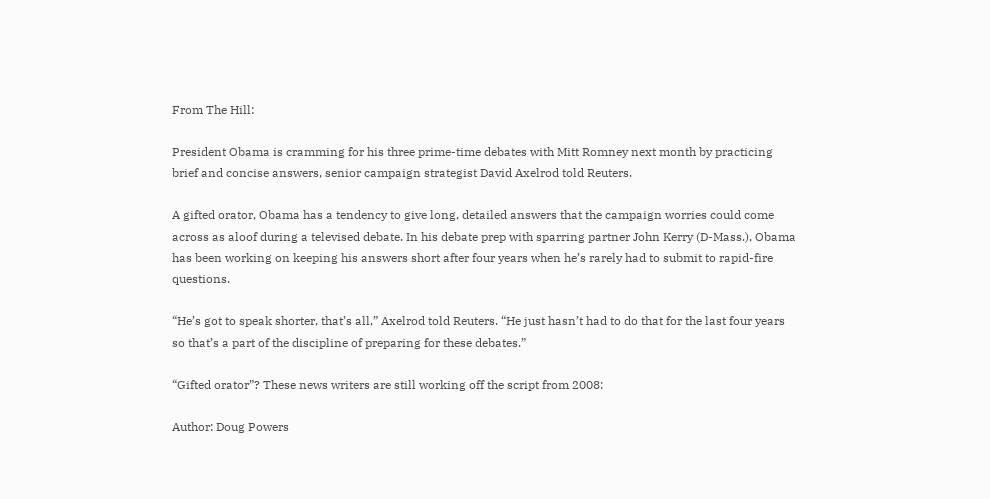From The Hill:

President Obama is cramming for his three prime-time debates with Mitt Romney next month by practicing brief and concise answers, senior campaign strategist David Axelrod told Reuters.

A gifted orator, Obama has a tendency to give long, detailed answers that the campaign worries could come across as aloof during a televised debate. In his debate prep with sparring partner John Kerry (D-Mass.), Obama has been working on keeping his answers short after four years when he’s rarely had to submit to rapid-fire questions.

“He’s got to speak shorter, that’s all,” Axelrod told Reuters. “He just hasn’t had to do that for the last four years so that’s a part of the discipline of preparing for these debates.”

“Gifted orator”? These news writers are still working off the script from 2008:

Author: Doug Powers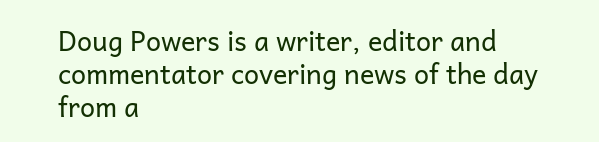Doug Powers is a writer, editor and commentator covering news of the day from a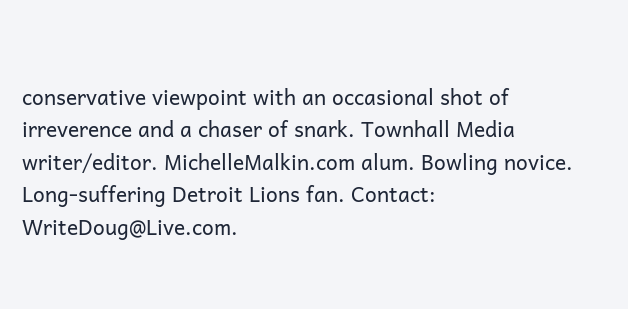conservative viewpoint with an occasional shot of irreverence and a chaser of snark. Townhall Media writer/editor. MichelleMalkin.com alum. Bowling novice. Long-suffering Detroit Lions fan. Contact: WriteDoug@Live.com.